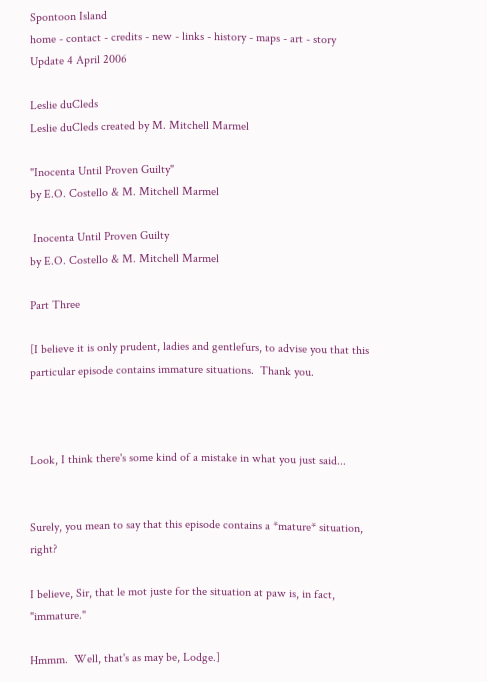Spontoon Island
home - contact - credits - new - links - history - maps - art - story
Update 4 April 2006

Leslie duCleds
Leslie duCleds created by M. Mitchell Marmel

"Inocenta Until Proven Guilty"
by E.O. Costello & M. Mitchell Marmel

 Inocenta Until Proven Guilty
by E.O. Costello & M. Mitchell Marmel

Part Three

[I believe it is only prudent, ladies and gentlefurs, to advise you that this particular episode contains immature situations.  Thank you.



Look, I think there's some kind of a mistake in what you just said...


Surely, you mean to say that this episode contains a *mature* situation, right?

I believe, Sir, that le mot juste for the situation at paw is, in fact, "immature."

Hmmm.  Well, that's as may be, Lodge.]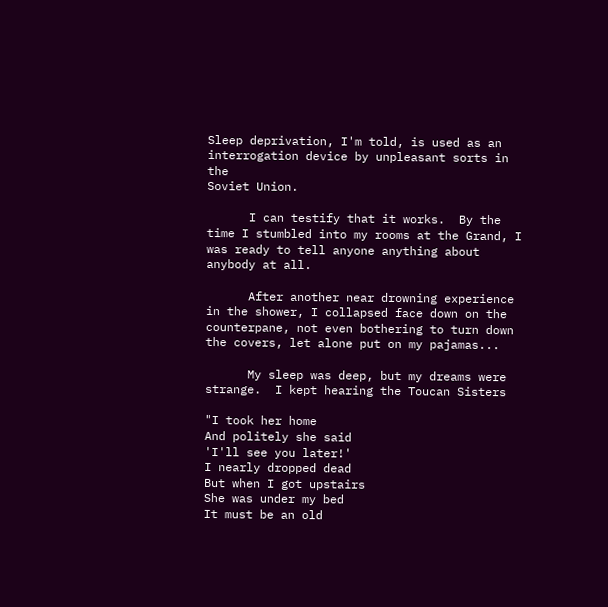Sleep deprivation, I'm told, is used as an interrogation device by unpleasant sorts in the
Soviet Union.

      I can testify that it works.  By the time I stumbled into my rooms at the Grand, I was ready to tell anyone anything about anybody at all.

      After another near drowning experience in the shower, I collapsed face down on the counterpane, not even bothering to turn down the covers, let alone put on my pajamas...

      My sleep was deep, but my dreams were strange.  I kept hearing the Toucan Sisters

"I took her home
And politely she said
'I'll see you later!'
I nearly dropped dead
But when I got upstairs
She was under my bed
It must be an old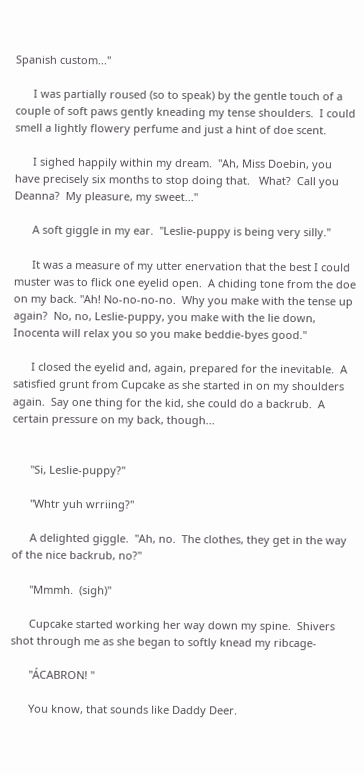Spanish custom..."

      I was partially roused (so to speak) by the gentle touch of a couple of soft paws gently kneading my tense shoulders.  I could smell a lightly flowery perfume and just a hint of doe scent.

      I sighed happily within my dream.  "Ah, Miss Doebin, you have precisely six months to stop doing that.   What?  Call you Deanna?  My pleasure, my sweet..."

      A soft giggle in my ear.  "Leslie-puppy is being very silly."

      It was a measure of my utter enervation that the best I could muster was to flick one eyelid open.  A chiding tone from the doe on my back. "Ah! No-no-no-no.  Why you make with the tense up again?  No, no, Leslie-puppy, you make with the lie down, Inocenta will relax you so you make beddie-byes good."

      I closed the eyelid and, again, prepared for the inevitable.  A satisfied grunt from Cupcake as she started in on my shoulders again.  Say one thing for the kid, she could do a backrub.  A certain pressure on my back, though...


      "Si, Leslie-puppy?"

      "Whtr yuh wrriing?"

      A delighted giggle.  "Ah, no.  The clothes, they get in the way of the nice backrub, no?"

      "Mmmh.  (sigh)"

      Cupcake started working her way down my spine.  Shivers shot through me as she began to softly knead my ribcage-

      "ÁCABRON! "

      You know, that sounds like Daddy Deer.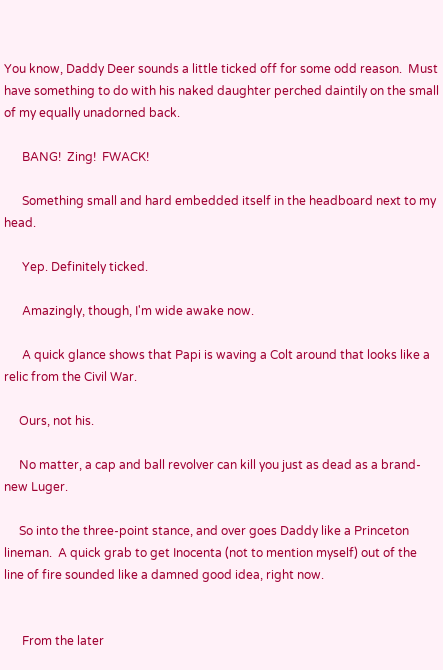You know, Daddy Deer sounds a little ticked off for some odd reason.  Must have something to do with his naked daughter perched daintily on the small of my equally unadorned back.

      BANG!  Zing!  FWACK!

      Something small and hard embedded itself in the headboard next to my head.

      Yep. Definitely ticked.

      Amazingly, though, I'm wide awake now.

      A quick glance shows that Papi is waving a Colt around that looks like a relic from the Civil War.

     Ours, not his.

     No matter, a cap and ball revolver can kill you just as dead as a brand-new Luger.

     So into the three-point stance, and over goes Daddy like a Princeton lineman.  A quick grab to get Inocenta (not to mention myself) out of the line of fire sounded like a damned good idea, right now.


      From the later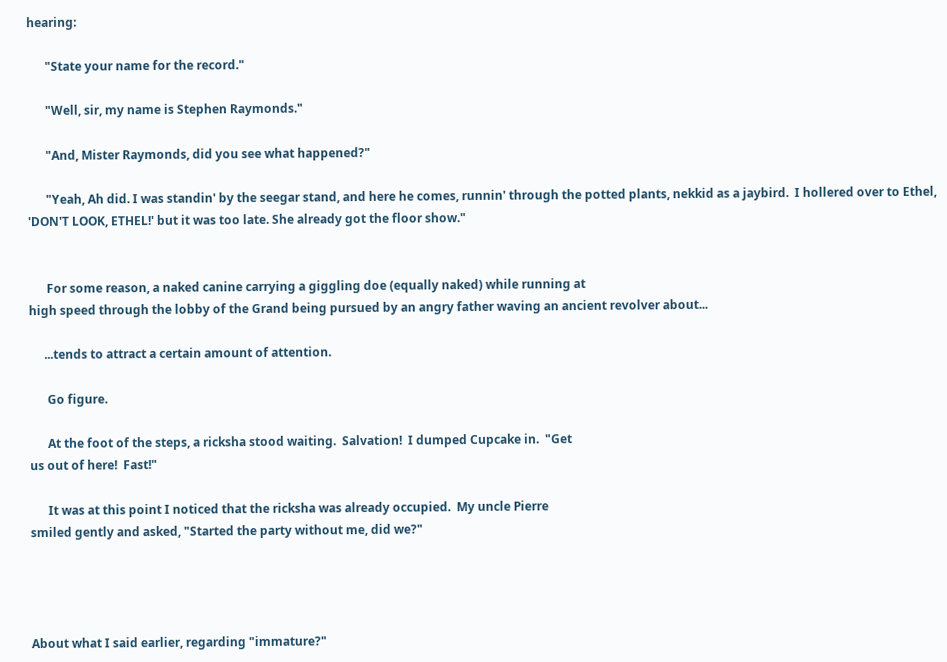hearing:

      "State your name for the record."

      "Well, sir, my name is Stephen Raymonds."

      "And, Mister Raymonds, did you see what happened?"

      "Yeah, Ah did. I was standin' by the seegar stand, and here he comes, runnin' through the potted plants, nekkid as a jaybird.  I hollered over to Ethel, 'DON'T LOOK, ETHEL!' but it was too late. She already got the floor show."


      For some reason, a naked canine carrying a giggling doe (equally naked) while running at
high speed through the lobby of the Grand being pursued by an angry father waving an ancient revolver about...

     ...tends to attract a certain amount of attention.

      Go figure.

      At the foot of the steps, a ricksha stood waiting.  Salvation!  I dumped Cupcake in.  "Get
us out of here!  Fast!"

      It was at this point I noticed that the ricksha was already occupied.  My uncle Pierre
smiled gently and asked, "Started the party without me, did we?"




About what I said earlier, regarding "immature?"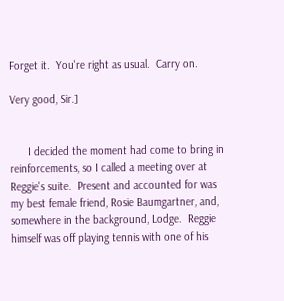Forget it.  You're right as usual.  Carry on.

Very good, Sir.]


      I decided the moment had come to bring in reinforcements, so I called a meeting over at
Reggie's suite.  Present and accounted for was my best female friend, Rosie Baumgartner, and, somewhere in the background, Lodge.  Reggie himself was off playing tennis with one of his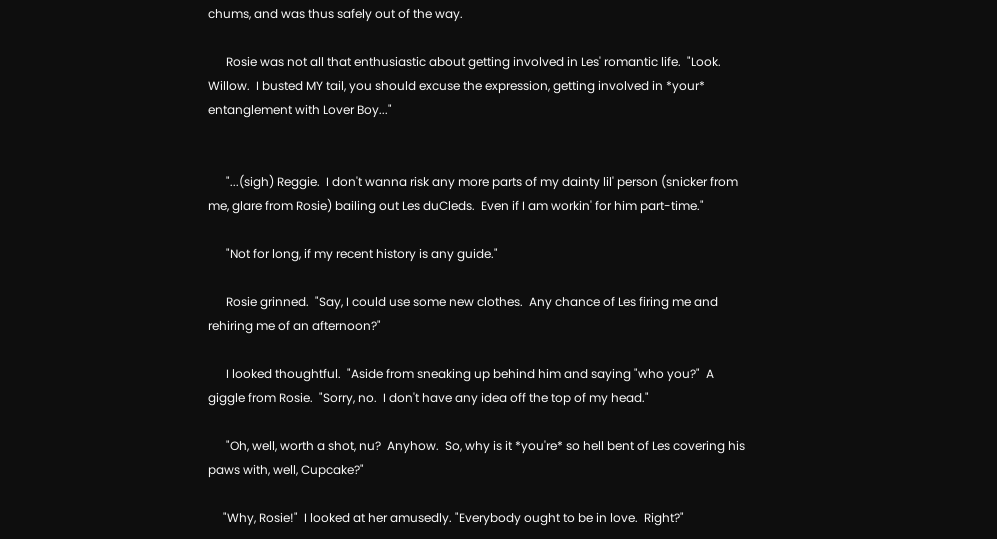chums, and was thus safely out of the way.

      Rosie was not all that enthusiastic about getting involved in Les' romantic life.  "Look.
Willow.  I busted MY tail, you should excuse the expression, getting involved in *your* entanglement with Lover Boy..."


      "...(sigh) Reggie.  I don't wanna risk any more parts of my dainty lil' person (snicker from
me, glare from Rosie) bailing out Les duCleds.  Even if I am workin' for him part-time."

      "Not for long, if my recent history is any guide."

      Rosie grinned.  "Say, I could use some new clothes.  Any chance of Les firing me and rehiring me of an afternoon?"

      I looked thoughtful.  "Aside from sneaking up behind him and saying "who you?"  A giggle from Rosie.  "Sorry, no.  I don't have any idea off the top of my head."

      "Oh, well, worth a shot, nu?  Anyhow.  So, why is it *you're* so hell bent of Les covering his paws with, well, Cupcake?"

     "Why, Rosie!"  I looked at her amusedly. "Everybody ought to be in love.  Right?"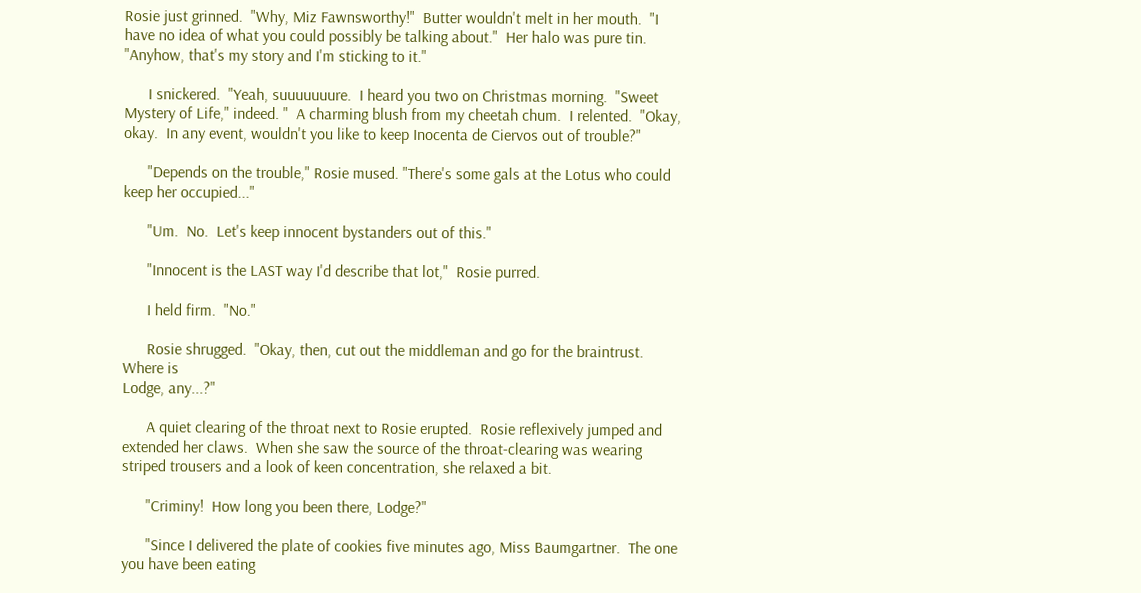Rosie just grinned.  "Why, Miz Fawnsworthy!"  Butter wouldn't melt in her mouth.  "I have no idea of what you could possibly be talking about."  Her halo was pure tin.  "Anyhow, that's my story and I'm sticking to it."

      I snickered.  "Yeah, suuuuuuure.  I heard you two on Christmas morning.  "Sweet Mystery of Life," indeed. "  A charming blush from my cheetah chum.  I relented.  "Okay, okay.  In any event, wouldn't you like to keep Inocenta de Ciervos out of trouble?"

      "Depends on the trouble," Rosie mused. "There's some gals at the Lotus who could keep her occupied..."

      "Um.  No.  Let's keep innocent bystanders out of this."

      "Innocent is the LAST way I'd describe that lot,"  Rosie purred.

      I held firm.  "No."

      Rosie shrugged.  "Okay, then, cut out the middleman and go for the braintrust.  Where is
Lodge, any...?"

      A quiet clearing of the throat next to Rosie erupted.  Rosie reflexively jumped and extended her claws.  When she saw the source of the throat-clearing was wearing striped trousers and a look of keen concentration, she relaxed a bit.

      "Criminy!  How long you been there, Lodge?"

      "Since I delivered the plate of cookies five minutes ago, Miss Baumgartner.  The one you have been eating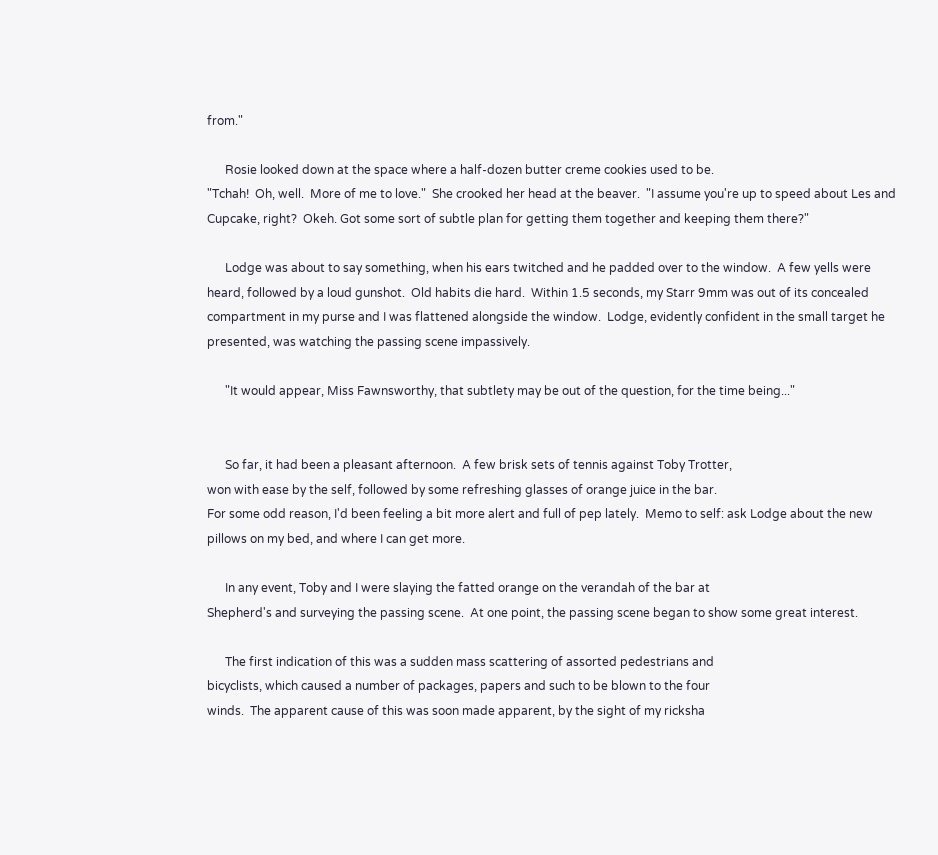from."

      Rosie looked down at the space where a half-dozen butter creme cookies used to be.
"Tchah!  Oh, well.  More of me to love."  She crooked her head at the beaver.  "I assume you're up to speed about Les and Cupcake, right?  Okeh. Got some sort of subtle plan for getting them together and keeping them there?"

      Lodge was about to say something, when his ears twitched and he padded over to the window.  A few yells were heard, followed by a loud gunshot.  Old habits die hard.  Within 1.5 seconds, my Starr 9mm was out of its concealed compartment in my purse and I was flattened alongside the window.  Lodge, evidently confident in the small target he presented, was watching the passing scene impassively.

      "It would appear, Miss Fawnsworthy, that subtlety may be out of the question, for the time being..."


      So far, it had been a pleasant afternoon.  A few brisk sets of tennis against Toby Trotter,
won with ease by the self, followed by some refreshing glasses of orange juice in the bar.
For some odd reason, I'd been feeling a bit more alert and full of pep lately.  Memo to self: ask Lodge about the new pillows on my bed, and where I can get more.

      In any event, Toby and I were slaying the fatted orange on the verandah of the bar at
Shepherd's and surveying the passing scene.  At one point, the passing scene began to show some great interest.

      The first indication of this was a sudden mass scattering of assorted pedestrians and
bicyclists, which caused a number of packages, papers and such to be blown to the four
winds.  The apparent cause of this was soon made apparent, by the sight of my ricksha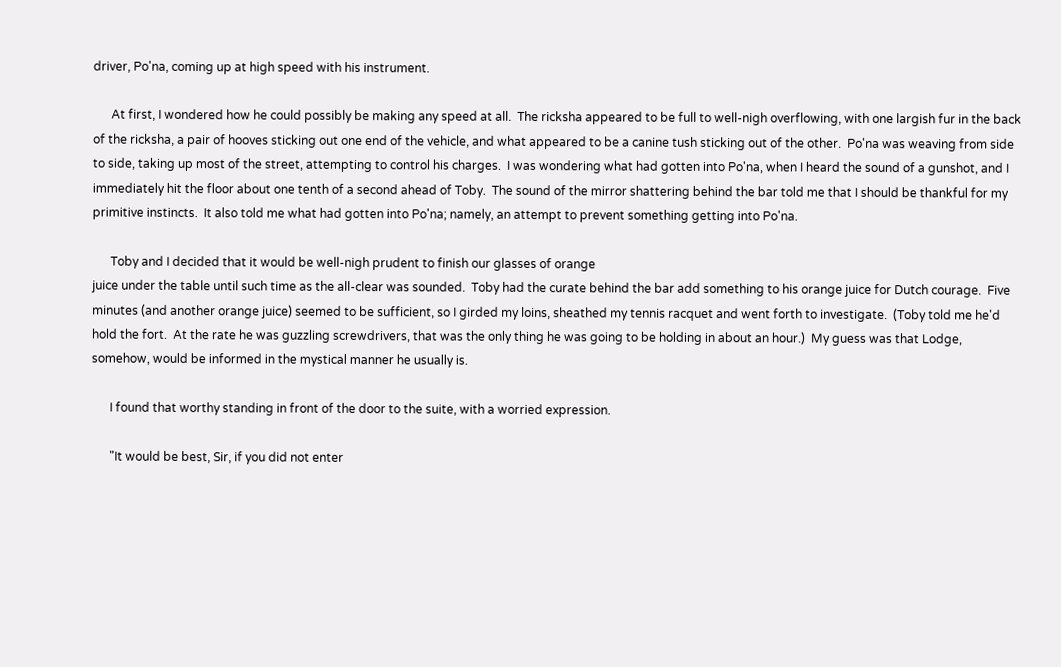driver, Po'na, coming up at high speed with his instrument.

      At first, I wondered how he could possibly be making any speed at all.  The ricksha appeared to be full to well-nigh overflowing, with one largish fur in the back of the ricksha, a pair of hooves sticking out one end of the vehicle, and what appeared to be a canine tush sticking out of the other.  Po'na was weaving from side to side, taking up most of the street, attempting to control his charges.  I was wondering what had gotten into Po'na, when I heard the sound of a gunshot, and I immediately hit the floor about one tenth of a second ahead of Toby.  The sound of the mirror shattering behind the bar told me that I should be thankful for my primitive instincts.  It also told me what had gotten into Po'na; namely, an attempt to prevent something getting into Po'na.

      Toby and I decided that it would be well-nigh prudent to finish our glasses of orange
juice under the table until such time as the all-clear was sounded.  Toby had the curate behind the bar add something to his orange juice for Dutch courage.  Five minutes (and another orange juice) seemed to be sufficient, so I girded my loins, sheathed my tennis racquet and went forth to investigate.  (Toby told me he'd hold the fort.  At the rate he was guzzling screwdrivers, that was the only thing he was going to be holding in about an hour.)  My guess was that Lodge, somehow, would be informed in the mystical manner he usually is.

      I found that worthy standing in front of the door to the suite, with a worried expression.

      "It would be best, Sir, if you did not enter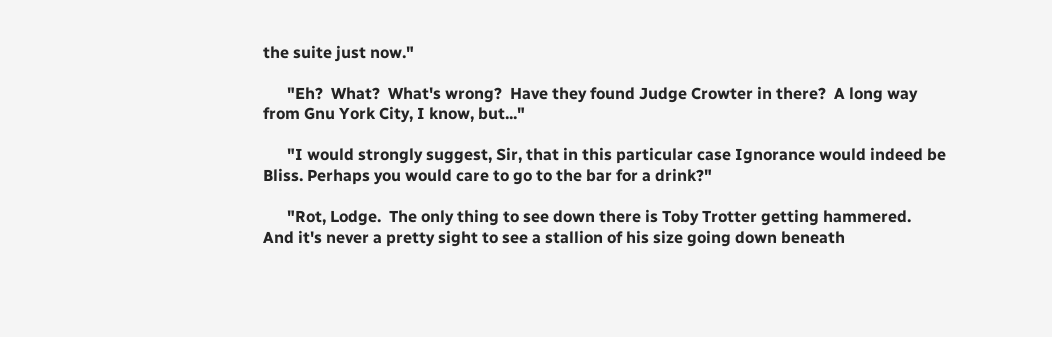the suite just now."

      "Eh?  What?  What's wrong?  Have they found Judge Crowter in there?  A long way from Gnu York City, I know, but..."

      "I would strongly suggest, Sir, that in this particular case Ignorance would indeed be Bliss. Perhaps you would care to go to the bar for a drink?"

      "Rot, Lodge.  The only thing to see down there is Toby Trotter getting hammered.  And it's never a pretty sight to see a stallion of his size going down beneath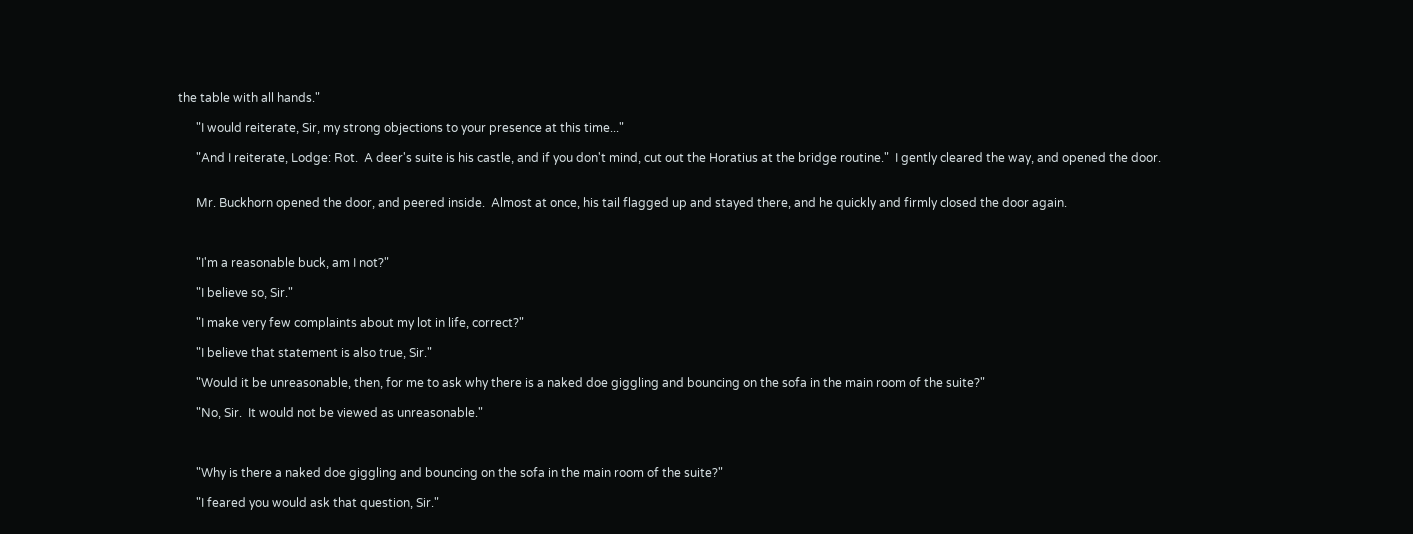the table with all hands."

      "I would reiterate, Sir, my strong objections to your presence at this time..."

      "And I reiterate, Lodge: Rot.  A deer's suite is his castle, and if you don't mind, cut out the Horatius at the bridge routine."  I gently cleared the way, and opened the door.


      Mr. Buckhorn opened the door, and peered inside.  Almost at once, his tail flagged up and stayed there, and he quickly and firmly closed the door again.



      "I'm a reasonable buck, am I not?"

      "I believe so, Sir."

      "I make very few complaints about my lot in life, correct?"

      "I believe that statement is also true, Sir."

      "Would it be unreasonable, then, for me to ask why there is a naked doe giggling and bouncing on the sofa in the main room of the suite?"

      "No, Sir.  It would not be viewed as unreasonable."



      "Why is there a naked doe giggling and bouncing on the sofa in the main room of the suite?"

      "I feared you would ask that question, Sir."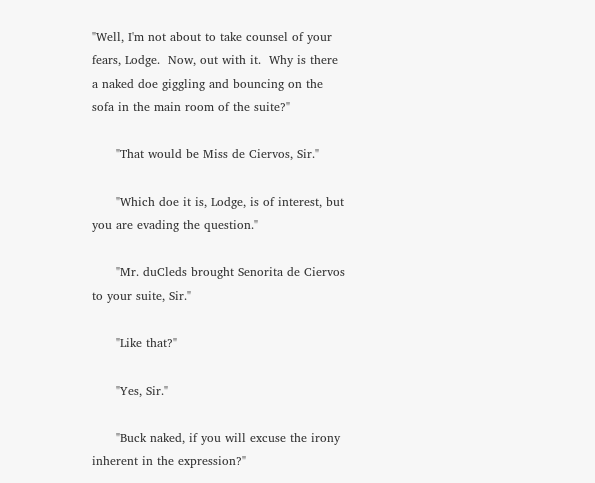"Well, I'm not about to take counsel of your fears, Lodge.  Now, out with it.  Why is there a naked doe giggling and bouncing on the sofa in the main room of the suite?"

      "That would be Miss de Ciervos, Sir."

      "Which doe it is, Lodge, is of interest, but you are evading the question."

      "Mr. duCleds brought Senorita de Ciervos to your suite, Sir."

      "Like that?"

      "Yes, Sir."

      "Buck naked, if you will excuse the irony inherent in the expression?"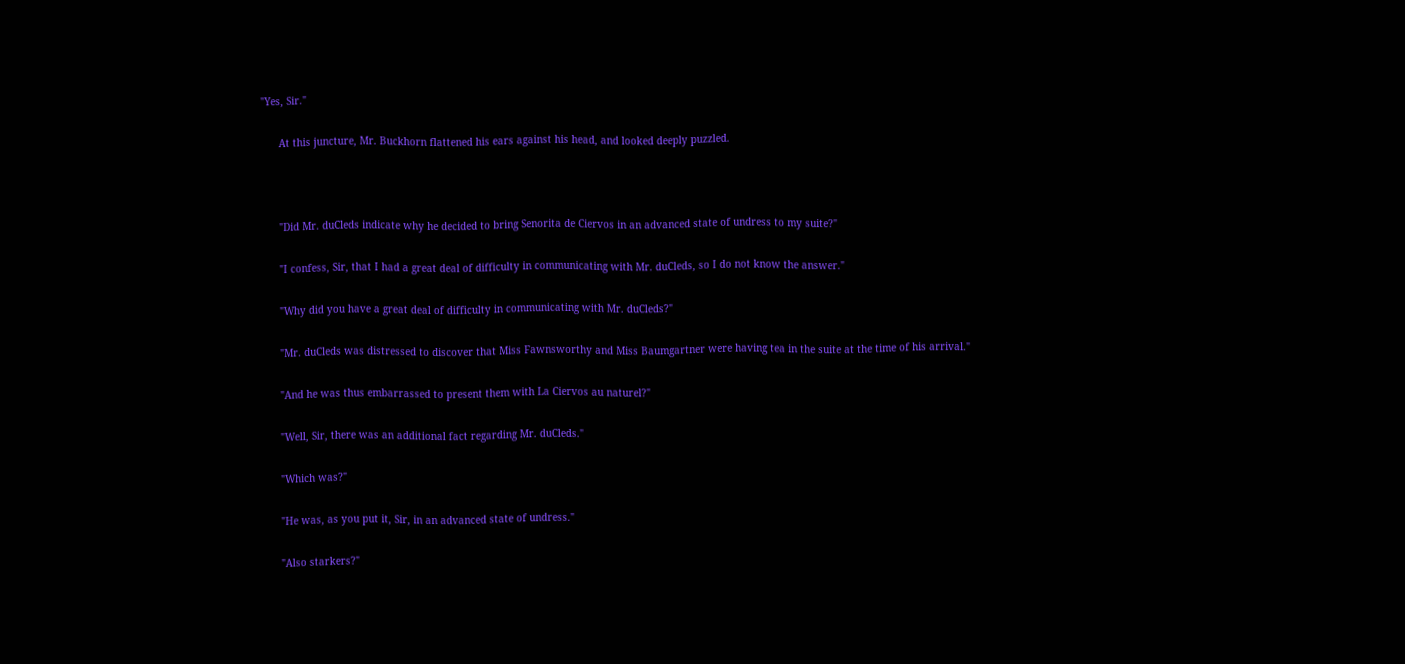"Yes, Sir."

      At this juncture, Mr. Buckhorn flattened his ears against his head, and looked deeply puzzled.



      "Did Mr. duCleds indicate why he decided to bring Senorita de Ciervos in an advanced state of undress to my suite?"

      "I confess, Sir, that I had a great deal of difficulty in communicating with Mr. duCleds, so I do not know the answer."

      "Why did you have a great deal of difficulty in communicating with Mr. duCleds?"

      "Mr. duCleds was distressed to discover that Miss Fawnsworthy and Miss Baumgartner were having tea in the suite at the time of his arrival."

      "And he was thus embarrassed to present them with La Ciervos au naturel?"

      "Well, Sir, there was an additional fact regarding Mr. duCleds."

      "Which was?"

      "He was, as you put it, Sir, in an advanced state of undress."

      "Also starkers?"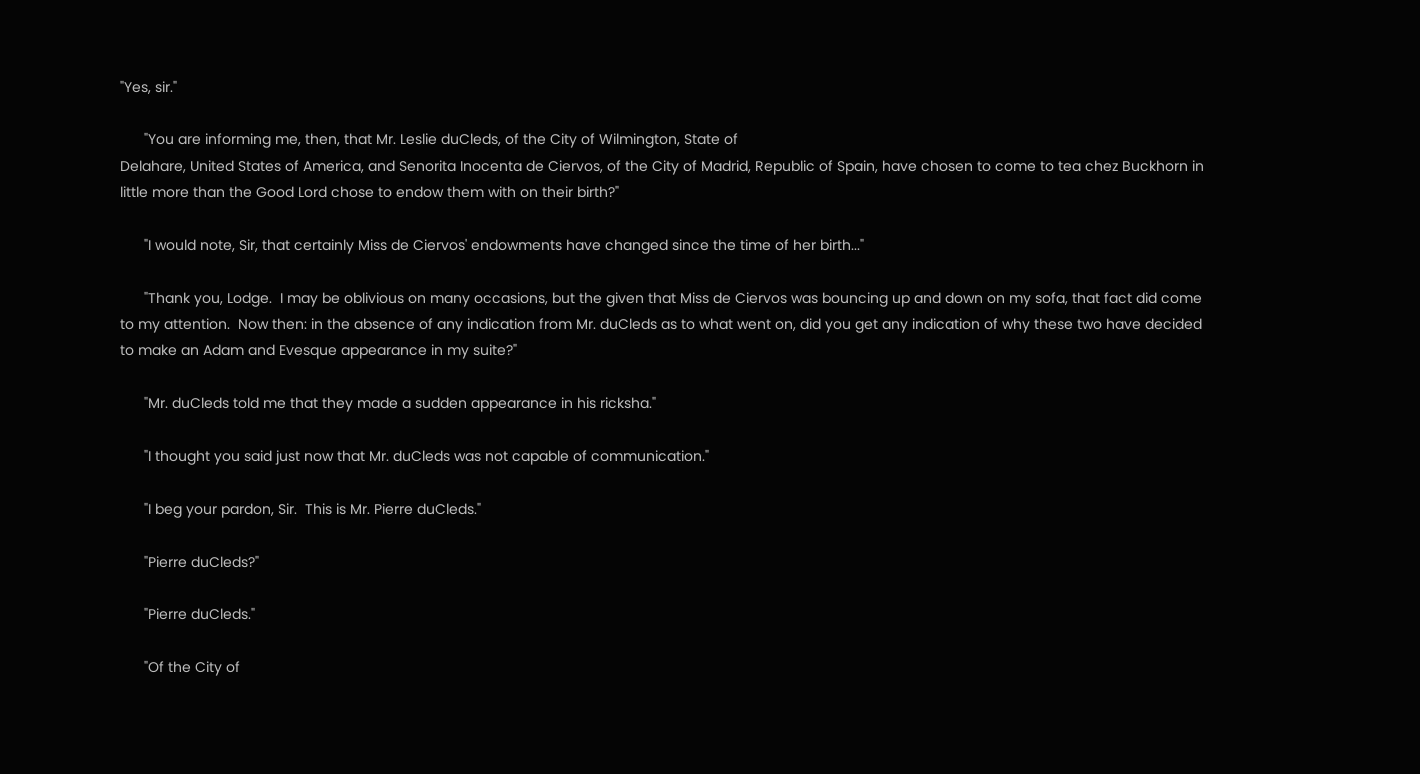"Yes, sir."

      "You are informing me, then, that Mr. Leslie duCleds, of the City of Wilmington, State of
Delahare, United States of America, and Senorita Inocenta de Ciervos, of the City of Madrid, Republic of Spain, have chosen to come to tea chez Buckhorn in little more than the Good Lord chose to endow them with on their birth?"

      "I would note, Sir, that certainly Miss de Ciervos' endowments have changed since the time of her birth..."

      "Thank you, Lodge.  I may be oblivious on many occasions, but the given that Miss de Ciervos was bouncing up and down on my sofa, that fact did come to my attention.  Now then: in the absence of any indication from Mr. duCleds as to what went on, did you get any indication of why these two have decided to make an Adam and Evesque appearance in my suite?"

      "Mr. duCleds told me that they made a sudden appearance in his ricksha."

      "I thought you said just now that Mr. duCleds was not capable of communication."

      "I beg your pardon, Sir.  This is Mr. Pierre duCleds."

      "Pierre duCleds?"

      "Pierre duCleds."

      "Of the City of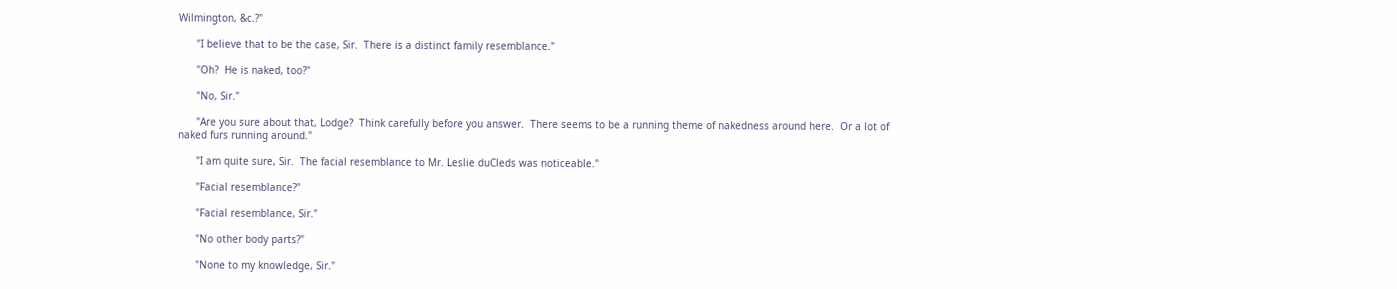Wilmington, &c.?"

      "I believe that to be the case, Sir.  There is a distinct family resemblance."

      "Oh?  He is naked, too?"

      "No, Sir."

      "Are you sure about that, Lodge?  Think carefully before you answer.  There seems to be a running theme of nakedness around here.  Or a lot of naked furs running around."

      "I am quite sure, Sir.  The facial resemblance to Mr. Leslie duCleds was noticeable."

      "Facial resemblance?"

      "Facial resemblance, Sir."

      "No other body parts?"

      "None to my knowledge, Sir."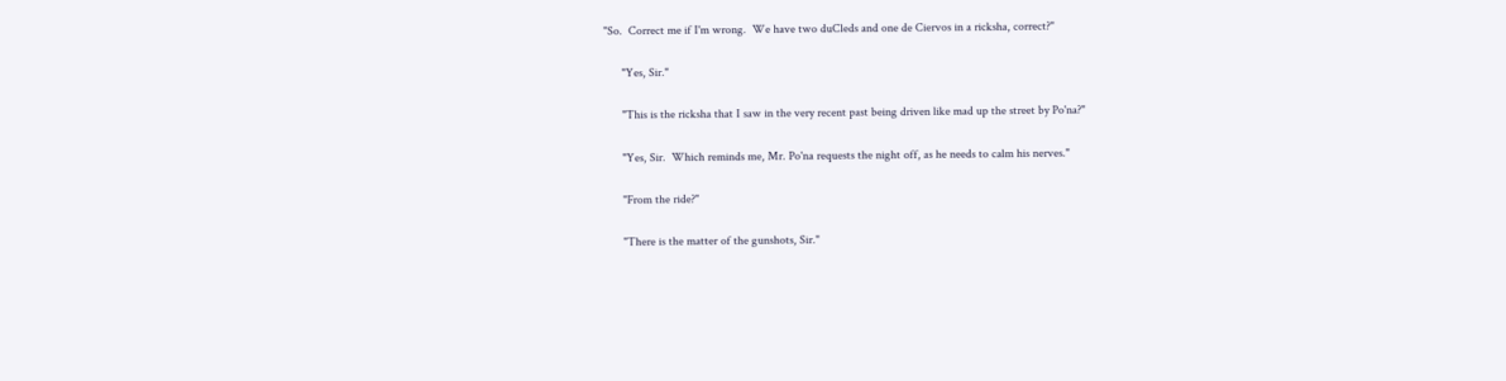"So.  Correct me if I'm wrong.  We have two duCleds and one de Ciervos in a ricksha, correct?"

      "Yes, Sir."

      "This is the ricksha that I saw in the very recent past being driven like mad up the street by Po'na?"

      "Yes, Sir.  Which reminds me, Mr. Po'na requests the night off, as he needs to calm his nerves."

      "From the ride?"

      "There is the matter of the gunshots, Sir."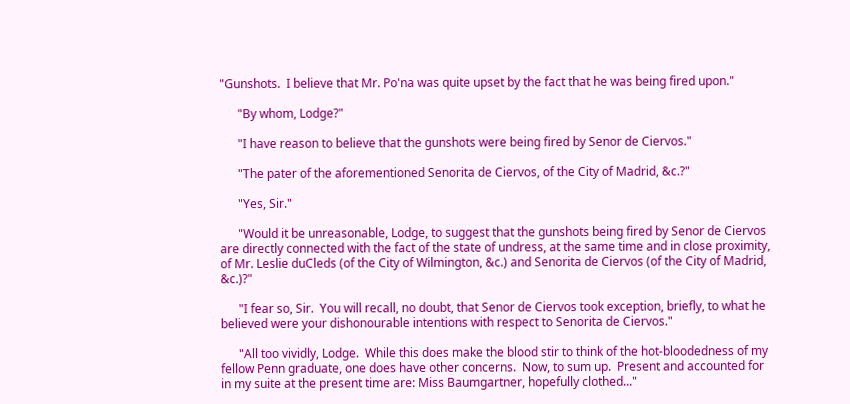"Gunshots.  I believe that Mr. Po'na was quite upset by the fact that he was being fired upon."

      "By whom, Lodge?"

      "I have reason to believe that the gunshots were being fired by Senor de Ciervos."

      "The pater of the aforementioned Senorita de Ciervos, of the City of Madrid, &c.?"

      "Yes, Sir."

      "Would it be unreasonable, Lodge, to suggest that the gunshots being fired by Senor de Ciervos are directly connected with the fact of the state of undress, at the same time and in close proximity, of Mr. Leslie duCleds (of the City of Wilmington, &c.) and Senorita de Ciervos (of the City of Madrid, &c.)?"

      "I fear so, Sir.  You will recall, no doubt, that Senor de Ciervos took exception, briefly, to what he believed were your dishonourable intentions with respect to Senorita de Ciervos."

      "All too vividly, Lodge.  While this does make the blood stir to think of the hot-bloodedness of my fellow Penn graduate, one does have other concerns.  Now, to sum up.  Present and accounted for in my suite at the present time are: Miss Baumgartner, hopefully clothed..."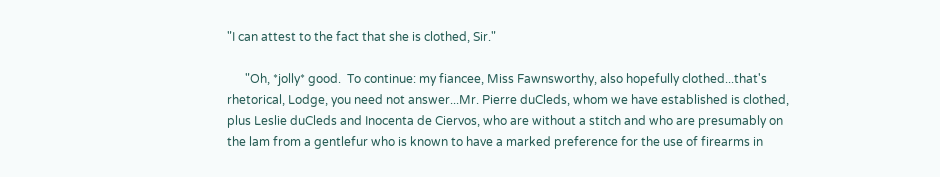"I can attest to the fact that she is clothed, Sir."

      "Oh, *jolly* good.  To continue: my fiancee, Miss Fawnsworthy, also hopefully clothed...that's rhetorical, Lodge, you need not answer...Mr. Pierre duCleds, whom we have established is clothed, plus Leslie duCleds and Inocenta de Ciervos, who are without a stitch and who are presumably on the lam from a gentlefur who is known to have a marked preference for the use of firearms in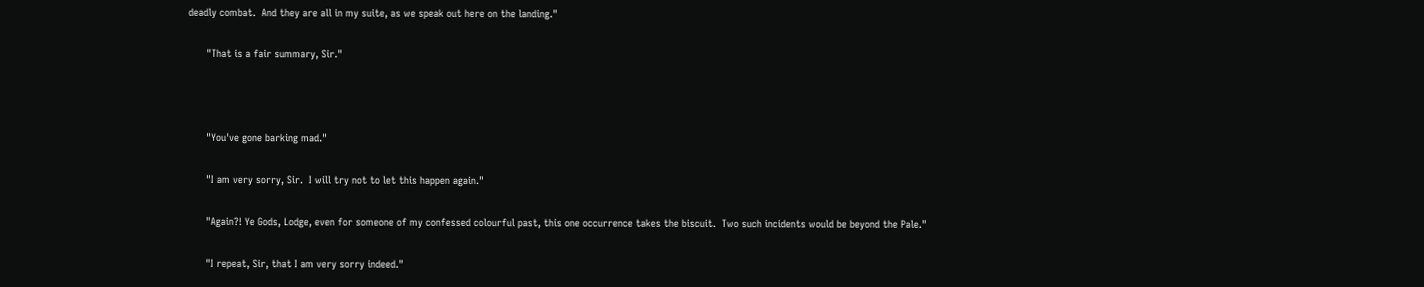deadly combat.  And they are all in my suite, as we speak out here on the landing."

      "That is a fair summary, Sir."



      "You've gone barking mad."

      "I am very sorry, Sir.  I will try not to let this happen again."

      "Again?! Ye Gods, Lodge, even for someone of my confessed colourful past, this one occurrence takes the biscuit.  Two such incidents would be beyond the Pale."

      "I repeat, Sir, that I am very sorry indeed."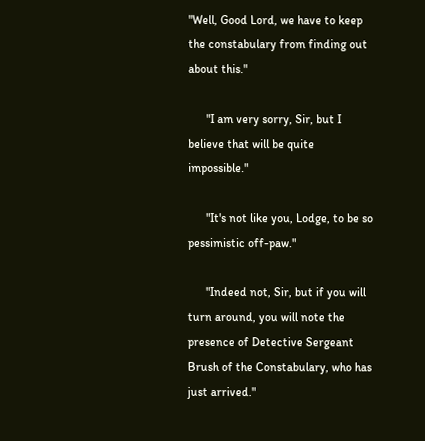"Well, Good Lord, we have to keep the constabulary from finding out about this."

      "I am very sorry, Sir, but I believe that will be quite impossible."

      "It's not like you, Lodge, to be so pessimistic off-paw."

      "Indeed not, Sir, but if you will turn around, you will note the presence of Detective Sergeant Brush of the Constabulary, who has just arrived."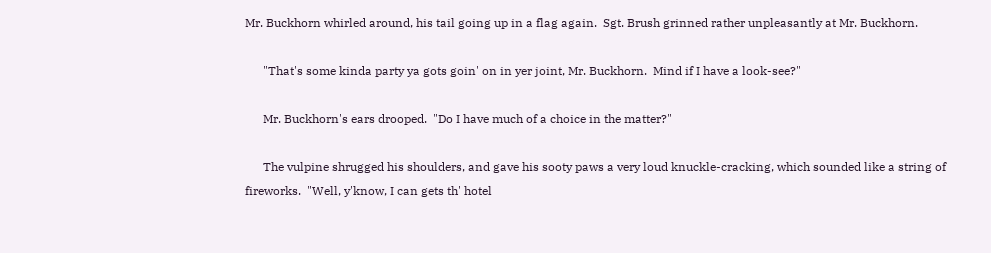Mr. Buckhorn whirled around, his tail going up in a flag again.  Sgt. Brush grinned rather unpleasantly at Mr. Buckhorn.

      "That's some kinda party ya gots goin' on in yer joint, Mr. Buckhorn.  Mind if I have a look-see?"

      Mr. Buckhorn's ears drooped.  "Do I have much of a choice in the matter?"

      The vulpine shrugged his shoulders, and gave his sooty paws a very loud knuckle-cracking, which sounded like a string of fireworks.  "Well, y'know, I can gets th' hotel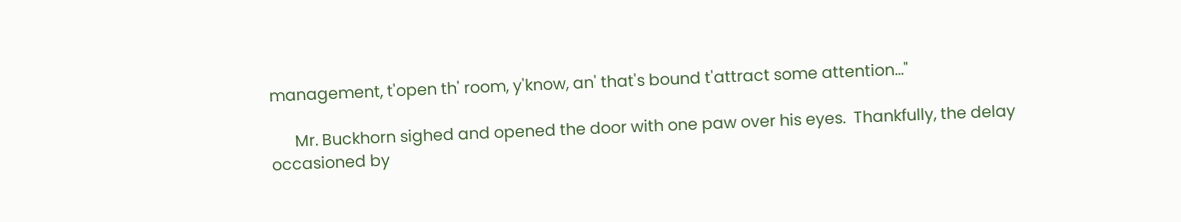management, t'open th' room, y'know, an' that's bound t'attract some attention..."

      Mr. Buckhorn sighed and opened the door with one paw over his eyes.  Thankfully, the delay occasioned by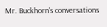Mr. Buckhorn's conversations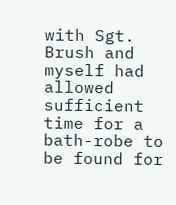with Sgt. Brush and myself had allowed sufficient time for a bath-robe to be found for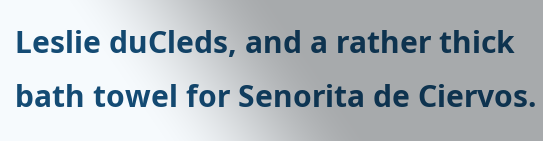Leslie duCleds, and a rather thick bath towel for Senorita de Ciervos.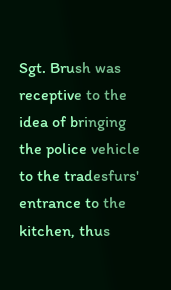Sgt. Brush was receptive to the idea of bringing the police vehicle to the tradesfurs' entrance to the kitchen, thus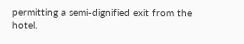permitting a semi-dignified exit from the hotel.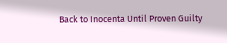Back to Inocenta Until Proven Guilty